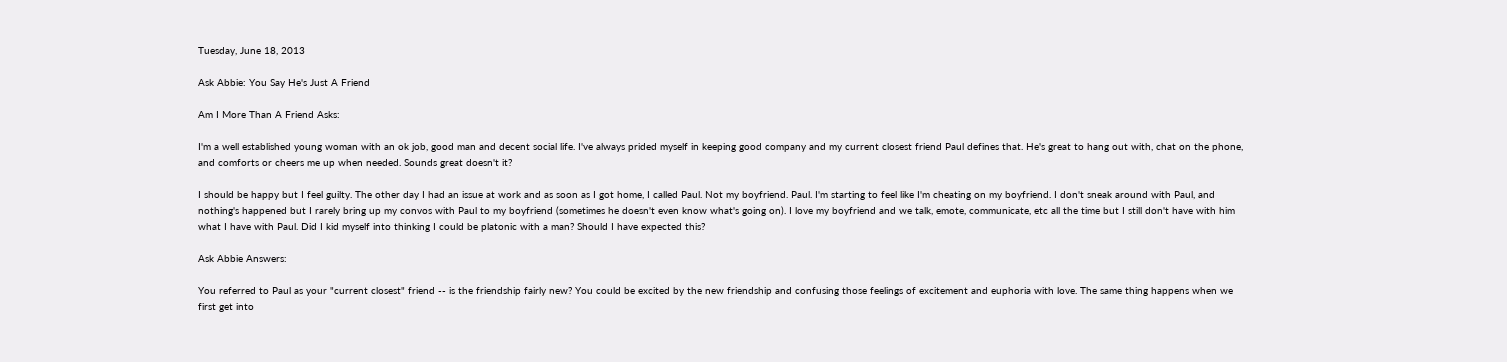Tuesday, June 18, 2013

Ask Abbie: You Say He's Just A Friend

Am I More Than A Friend Asks:

I'm a well established young woman with an ok job, good man and decent social life. I've always prided myself in keeping good company and my current closest friend Paul defines that. He's great to hang out with, chat on the phone, and comforts or cheers me up when needed. Sounds great doesn't it?

I should be happy but I feel guilty. The other day I had an issue at work and as soon as I got home, I called Paul. Not my boyfriend. Paul. I'm starting to feel like I'm cheating on my boyfriend. I don't sneak around with Paul, and nothing's happened but I rarely bring up my convos with Paul to my boyfriend (sometimes he doesn't even know what's going on). I love my boyfriend and we talk, emote, communicate, etc all the time but I still don't have with him what I have with Paul. Did I kid myself into thinking I could be platonic with a man? Should I have expected this?

Ask Abbie Answers:

You referred to Paul as your "current closest" friend -- is the friendship fairly new? You could be excited by the new friendship and confusing those feelings of excitement and euphoria with love. The same thing happens when we first get into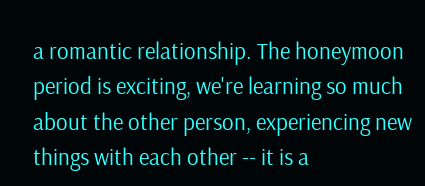a romantic relationship. The honeymoon period is exciting, we're learning so much about the other person, experiencing new things with each other -- it is a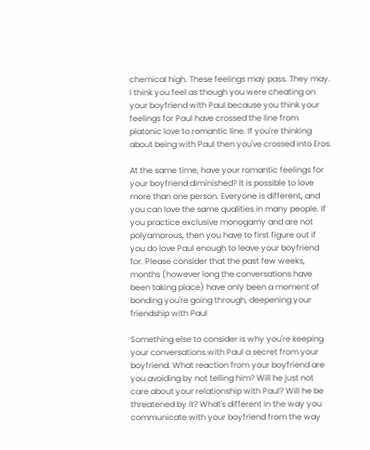chemical high. These feelings may pass. They may. I think you feel as though you were cheating on your boyfriend with Paul because you think your feelings for Paul have crossed the line from platonic love to romantic line. If you're thinking about being with Paul then you've crossed into Eros.

At the same time, have your romantic feelings for your boyfriend diminished? It is possible to love more than one person. Everyone is different, and you can love the same qualities in many people. If you practice exclusive monogamy and are not polyamorous, then you have to first figure out if you do love Paul enough to leave your boyfriend for. Please consider that the past few weeks, months (however long the conversations have been taking place) have only been a moment of bonding you're going through, deepening your friendship with Paul

Something else to consider is why you're keeping your conversations with Paul a secret from your boyfriend. What reaction from your boyfriend are you avoiding by not telling him? Will he just not care about your relationship with Paul? Will he be threatened by it? What's different in the way you communicate with your boyfriend from the way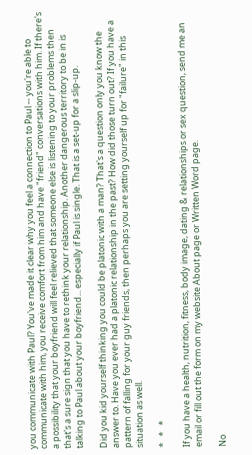you communicate with Paul? You've made it clear why you feel a connection to Paul -- you're able to communicate with him, you receive comfort from him and have "friend" conversations with him. If there's a possibility that your boyfriend will feel relieved that someone else is listening to your problems then that's a sure sign that you have to rethink your relationship. Another dangerous territory to be in is talking to Paul about your boyfriend... especially if Paul is single. That is a set-up for a slip-up.

Did you kid yourself thinking you could be platonic with a man? That's a question only you know the answer to. Have you ever had a platonic relationship in the past? How did those turn out? If you have a pattern of falling for your guy friends, then perhaps you are setting yourself up for "failure" in this situation as well.

*   *   *

If you have a health, nutrition, fitness, body image, dating & relationships or sex question, send me an email or fill out the form on my website About page or Written Word page.

No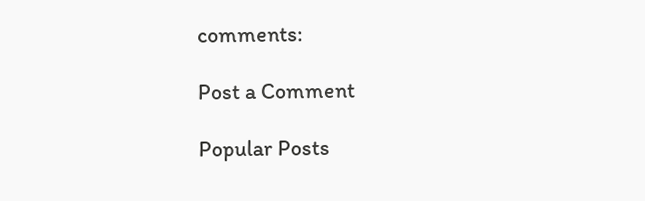comments:

Post a Comment

Popular Posts